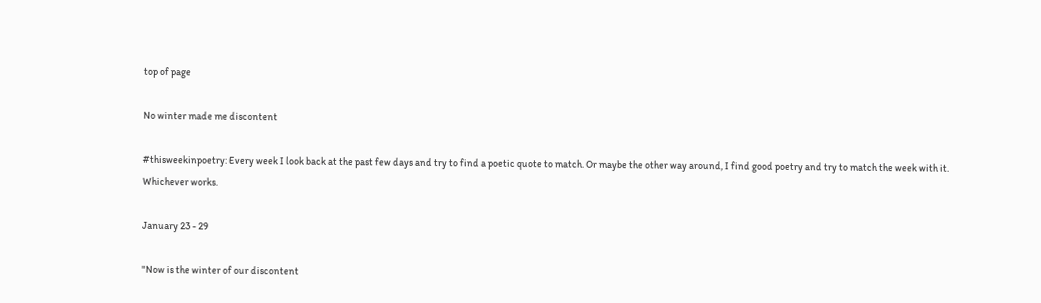top of page

No winter made me discontent

#thisweekinpoetry: Every week I look back at the past few days and try to find a poetic quote to match. Or maybe the other way around, I find good poetry and try to match the week with it. Whichever works.

January 23 - 29

"Now is the winter of our discontent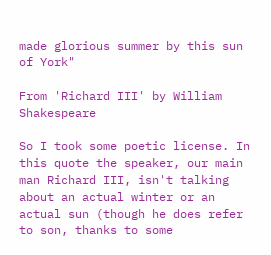made glorious summer by this sun of York"

From 'Richard III' by William Shakespeare

So I took some poetic license. In this quote the speaker, our main man Richard III, isn't talking about an actual winter or an actual sun (though he does refer to son, thanks to some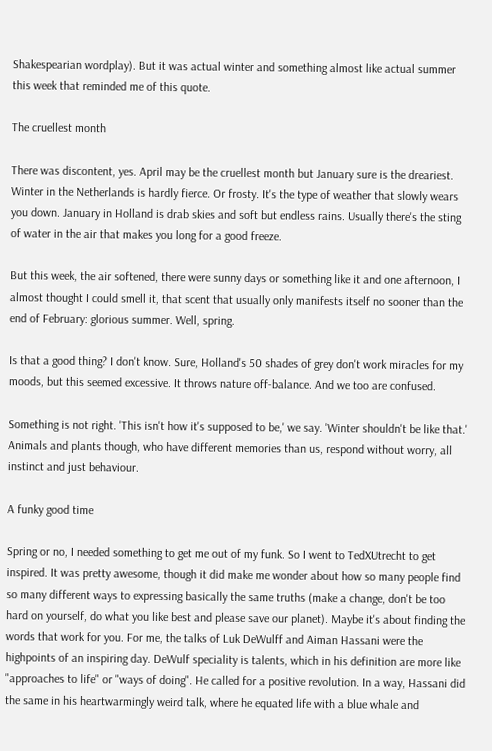Shakespearian wordplay). But it was actual winter and something almost like actual summer this week that reminded me of this quote.

The cruellest month

There was discontent, yes. April may be the cruellest month but January sure is the dreariest. Winter in the Netherlands is hardly fierce. Or frosty. It's the type of weather that slowly wears you down. January in Holland is drab skies and soft but endless rains. Usually there's the sting of water in the air that makes you long for a good freeze.

But this week, the air softened, there were sunny days or something like it and one afternoon, I almost thought I could smell it, that scent that usually only manifests itself no sooner than the end of February: glorious summer. Well, spring.

Is that a good thing? I don't know. Sure, Holland's 50 shades of grey don't work miracles for my moods, but this seemed excessive. It throws nature off-balance. And we too are confused.

Something is not right. 'This isn't how it's supposed to be,' we say. 'Winter shouldn't be like that.' Animals and plants though, who have different memories than us, respond without worry, all instinct and just behaviour.

A funky good time

Spring or no, I needed something to get me out of my funk. So I went to TedXUtrecht to get inspired. It was pretty awesome, though it did make me wonder about how so many people find so many different ways to expressing basically the same truths (make a change, don't be too hard on yourself, do what you like best and please save our planet). Maybe it's about finding the words that work for you. For me, the talks of Luk DeWulff and Aiman Hassani were the highpoints of an inspiring day. DeWulf speciality is talents, which in his definition are more like "approaches to life" or "ways of doing". He called for a positive revolution. In a way, Hassani did the same in his heartwarmingly weird talk, where he equated life with a blue whale and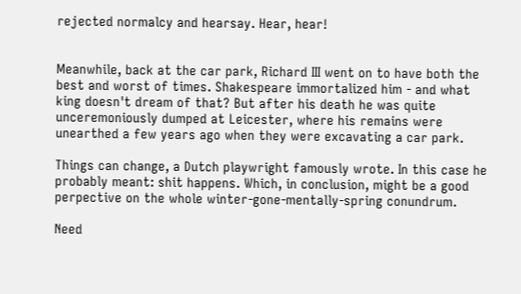rejected normalcy and hearsay. Hear, hear!


Meanwhile, back at the car park, Richard III went on to have both the best and worst of times. Shakespeare immortalized him - and what king doesn't dream of that? But after his death he was quite unceremoniously dumped at Leicester, where his remains were unearthed a few years ago when they were excavating a car park.

Things can change, a Dutch playwright famously wrote. In this case he probably meant: shit happens. Which, in conclusion, might be a good perpective on the whole winter-gone-mentally-spring conundrum.

Need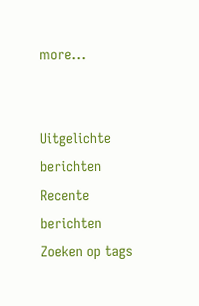more...


Uitgelichte berichten
Recente berichten
Zoeken op tags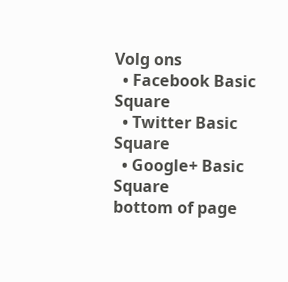Volg ons
  • Facebook Basic Square
  • Twitter Basic Square
  • Google+ Basic Square
bottom of page